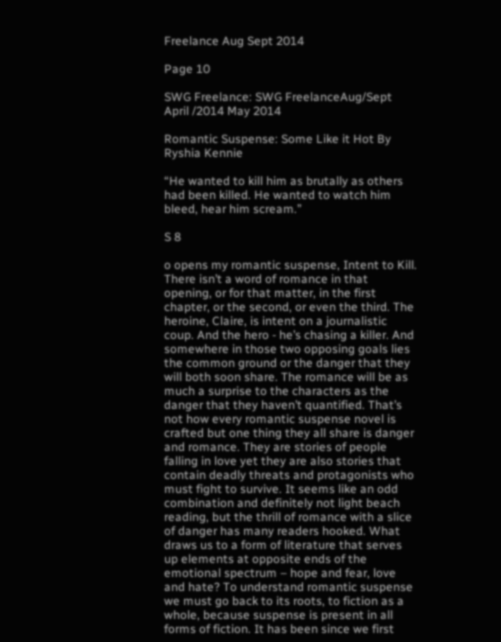Freelance Aug Sept 2014

Page 10

SWG Freelance: SWG FreelanceAug/Sept April /2014 May 2014

Romantic Suspense: Some Like it Hot By Ryshia Kennie

“He wanted to kill him as brutally as others had been killed. He wanted to watch him bleed, hear him scream.”

S 8

o opens my romantic suspense, Intent to Kill. There isn’t a word of romance in that opening, or for that matter, in the first chapter, or the second, or even the third. The heroine, Claire, is intent on a journalistic coup. And the hero - he’s chasing a killer. And somewhere in those two opposing goals lies the common ground or the danger that they will both soon share. The romance will be as much a surprise to the characters as the danger that they haven’t quantified. That’s not how every romantic suspense novel is crafted but one thing they all share is danger and romance. They are stories of people falling in love yet they are also stories that contain deadly threats and protagonists who must fight to survive. It seems like an odd combination and definitely not light beach reading, but the thrill of romance with a slice of danger has many readers hooked. What draws us to a form of literature that serves up elements at opposite ends of the emotional spectrum – hope and fear, love and hate? To understand romantic suspense we must go back to its roots, to fiction as a whole, because suspense is present in all forms of fiction. It has been since we first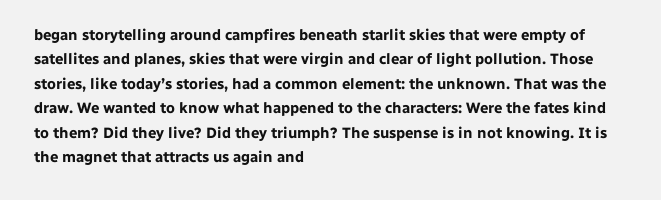began storytelling around campfires beneath starlit skies that were empty of satellites and planes, skies that were virgin and clear of light pollution. Those stories, like today’s stories, had a common element: the unknown. That was the draw. We wanted to know what happened to the characters: Were the fates kind to them? Did they live? Did they triumph? The suspense is in not knowing. It is the magnet that attracts us again and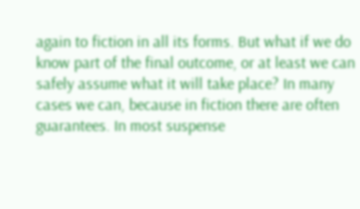again to fiction in all its forms. But what if we do know part of the final outcome, or at least we can safely assume what it will take place? In many cases we can, because in fiction there are often guarantees. In most suspense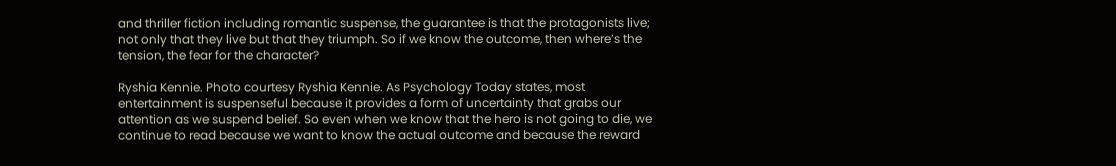and thriller fiction including romantic suspense, the guarantee is that the protagonists live; not only that they live but that they triumph. So if we know the outcome, then where’s the tension, the fear for the character?

Ryshia Kennie. Photo courtesy Ryshia Kennie. As Psychology Today states, most entertainment is suspenseful because it provides a form of uncertainty that grabs our attention as we suspend belief. So even when we know that the hero is not going to die, we continue to read because we want to know the actual outcome and because the reward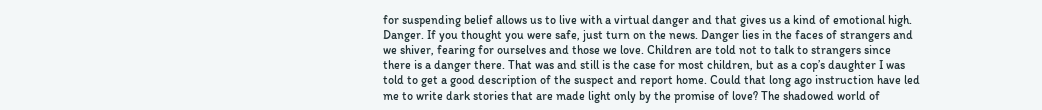for suspending belief allows us to live with a virtual danger and that gives us a kind of emotional high. Danger. If you thought you were safe, just turn on the news. Danger lies in the faces of strangers and we shiver, fearing for ourselves and those we love. Children are told not to talk to strangers since there is a danger there. That was and still is the case for most children, but as a cop’s daughter I was told to get a good description of the suspect and report home. Could that long ago instruction have led me to write dark stories that are made light only by the promise of love? The shadowed world of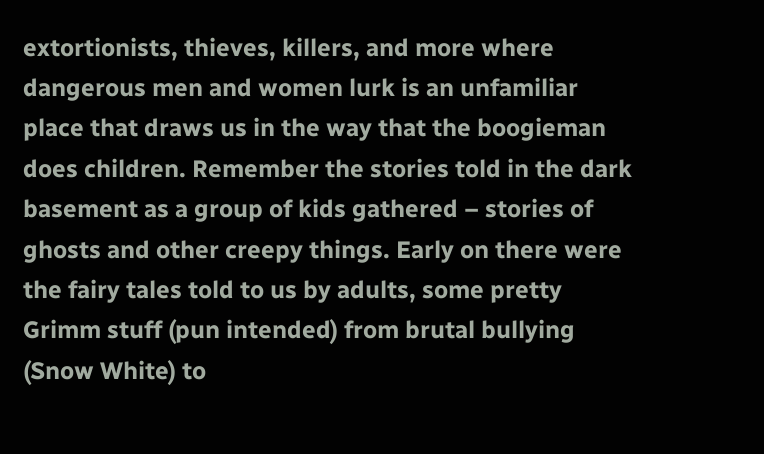extortionists, thieves, killers, and more where dangerous men and women lurk is an unfamiliar place that draws us in the way that the boogieman does children. Remember the stories told in the dark basement as a group of kids gathered – stories of ghosts and other creepy things. Early on there were the fairy tales told to us by adults, some pretty Grimm stuff (pun intended) from brutal bullying (Snow White) to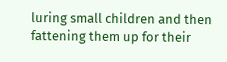luring small children and then fattening them up for their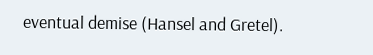eventual demise (Hansel and Gretel).